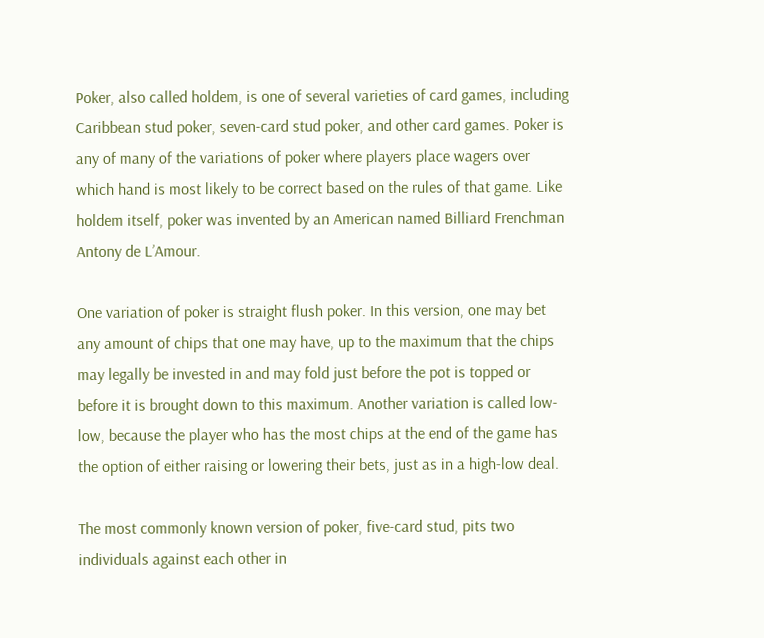Poker, also called holdem, is one of several varieties of card games, including Caribbean stud poker, seven-card stud poker, and other card games. Poker is any of many of the variations of poker where players place wagers over which hand is most likely to be correct based on the rules of that game. Like holdem itself, poker was invented by an American named Billiard Frenchman Antony de L’Amour.

One variation of poker is straight flush poker. In this version, one may bet any amount of chips that one may have, up to the maximum that the chips may legally be invested in and may fold just before the pot is topped or before it is brought down to this maximum. Another variation is called low-low, because the player who has the most chips at the end of the game has the option of either raising or lowering their bets, just as in a high-low deal.

The most commonly known version of poker, five-card stud, pits two individuals against each other in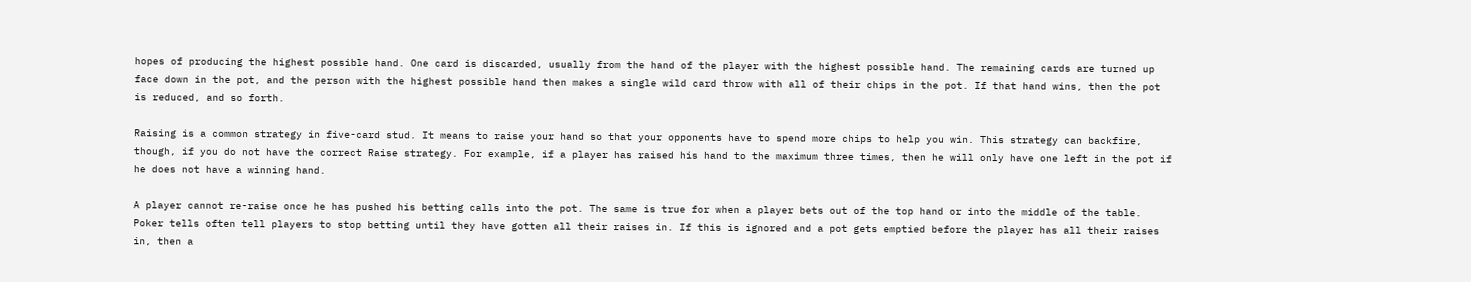hopes of producing the highest possible hand. One card is discarded, usually from the hand of the player with the highest possible hand. The remaining cards are turned up face down in the pot, and the person with the highest possible hand then makes a single wild card throw with all of their chips in the pot. If that hand wins, then the pot is reduced, and so forth.

Raising is a common strategy in five-card stud. It means to raise your hand so that your opponents have to spend more chips to help you win. This strategy can backfire, though, if you do not have the correct Raise strategy. For example, if a player has raised his hand to the maximum three times, then he will only have one left in the pot if he does not have a winning hand.

A player cannot re-raise once he has pushed his betting calls into the pot. The same is true for when a player bets out of the top hand or into the middle of the table. Poker tells often tell players to stop betting until they have gotten all their raises in. If this is ignored and a pot gets emptied before the player has all their raises in, then a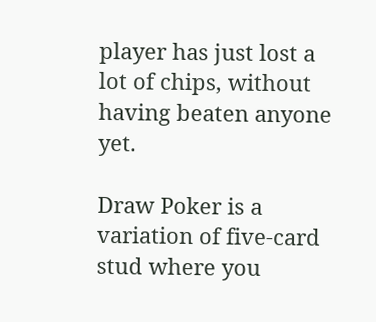player has just lost a lot of chips, without having beaten anyone yet.

Draw Poker is a variation of five-card stud where you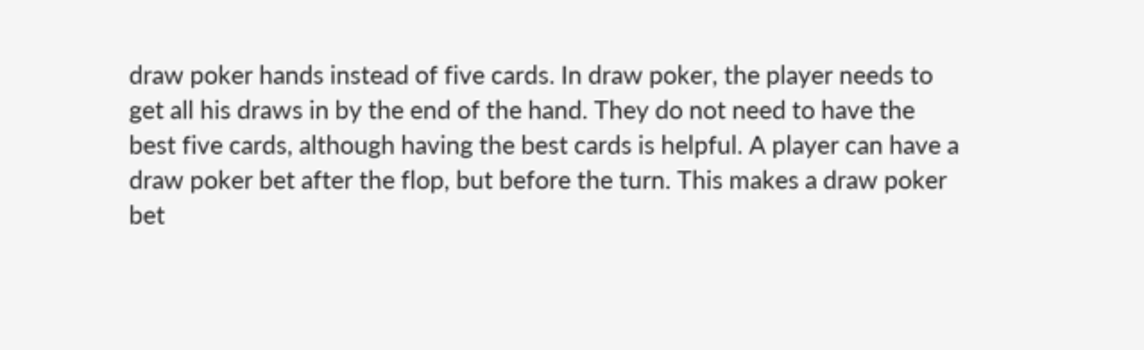draw poker hands instead of five cards. In draw poker, the player needs to get all his draws in by the end of the hand. They do not need to have the best five cards, although having the best cards is helpful. A player can have a draw poker bet after the flop, but before the turn. This makes a draw poker bet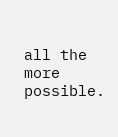all the more possible.